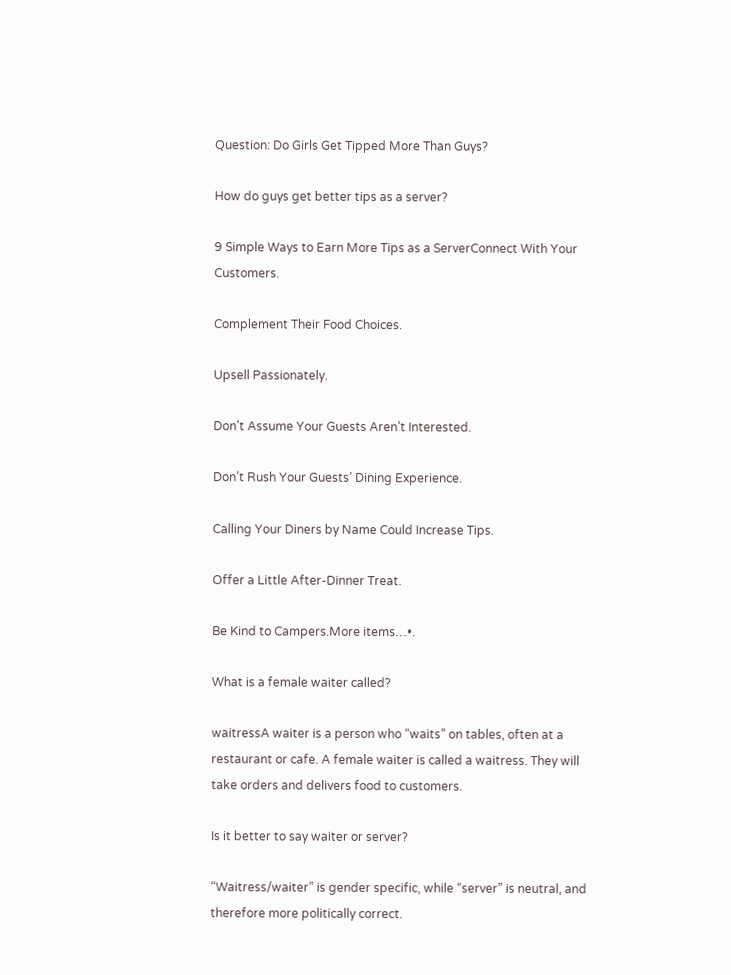Question: Do Girls Get Tipped More Than Guys?

How do guys get better tips as a server?

9 Simple Ways to Earn More Tips as a ServerConnect With Your Customers.

Complement Their Food Choices.

Upsell Passionately.

Don’t Assume Your Guests Aren’t Interested.

Don’t Rush Your Guests’ Dining Experience.

Calling Your Diners by Name Could Increase Tips.

Offer a Little After-Dinner Treat.

Be Kind to Campers.More items…•.

What is a female waiter called?

waitressA waiter is a person who “waits” on tables, often at a restaurant or cafe. A female waiter is called a waitress. They will take orders and delivers food to customers.

Is it better to say waiter or server?

“Waitress/waiter” is gender specific, while “server” is neutral, and therefore more politically correct.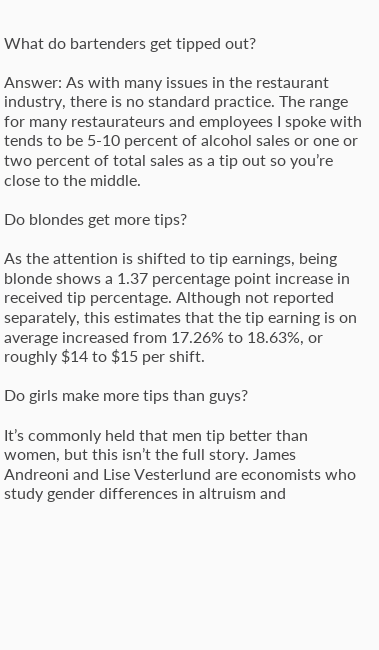What do bartenders get tipped out?

Answer: As with many issues in the restaurant industry, there is no standard practice. The range for many restaurateurs and employees I spoke with tends to be 5-10 percent of alcohol sales or one or two percent of total sales as a tip out so you’re close to the middle.

Do blondes get more tips?

As the attention is shifted to tip earnings, being blonde shows a 1.37 percentage point increase in received tip percentage. Although not reported separately, this estimates that the tip earning is on average increased from 17.26% to 18.63%, or roughly $14 to $15 per shift.

Do girls make more tips than guys?

It’s commonly held that men tip better than women, but this isn’t the full story. James Andreoni and Lise Vesterlund are economists who study gender differences in altruism and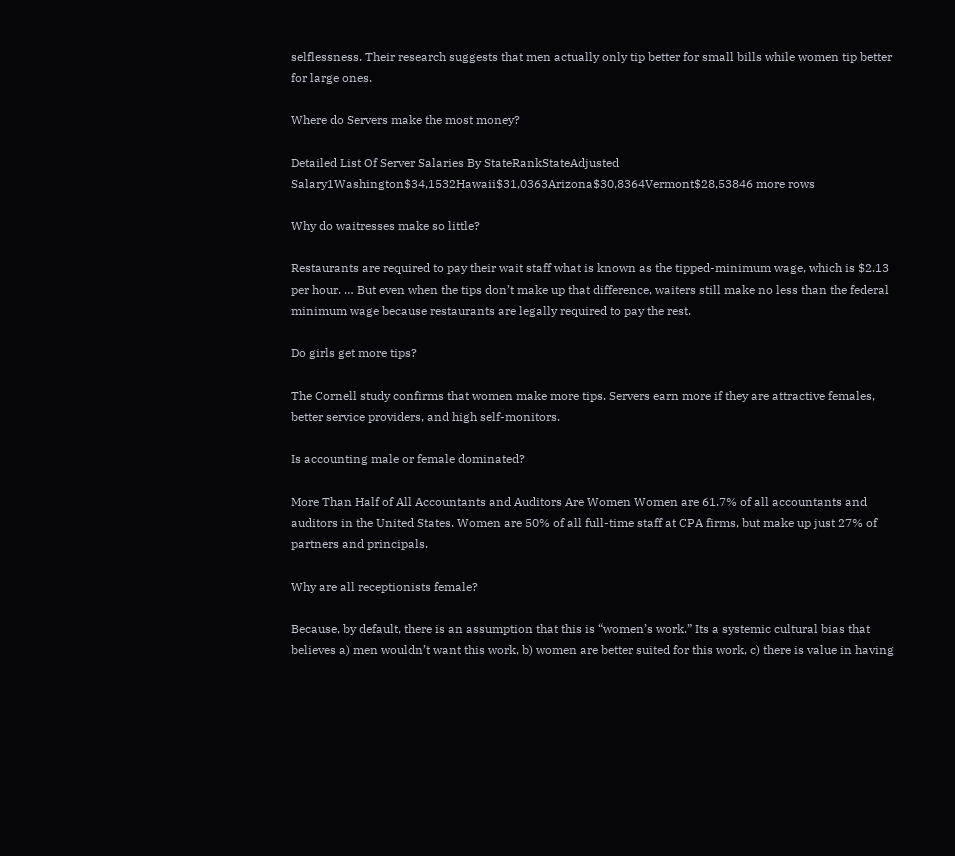selflessness. Their research suggests that men actually only tip better for small bills while women tip better for large ones.

Where do Servers make the most money?

Detailed List Of Server Salaries By StateRankStateAdjusted Salary1Washington$34,1532Hawaii$31,0363Arizona$30,8364Vermont$28,53846 more rows

Why do waitresses make so little?

Restaurants are required to pay their wait staff what is known as the tipped-minimum wage, which is $2.13 per hour. … But even when the tips don’t make up that difference, waiters still make no less than the federal minimum wage because restaurants are legally required to pay the rest.

Do girls get more tips?

The Cornell study confirms that women make more tips. Servers earn more if they are attractive females, better service providers, and high self-monitors.

Is accounting male or female dominated?

More Than Half of All Accountants and Auditors Are Women Women are 61.7% of all accountants and auditors in the United States. Women are 50% of all full-time staff at CPA firms, but make up just 27% of partners and principals.

Why are all receptionists female?

Because, by default, there is an assumption that this is “women’s work.” Its a systemic cultural bias that believes a) men wouldn’t want this work, b) women are better suited for this work, c) there is value in having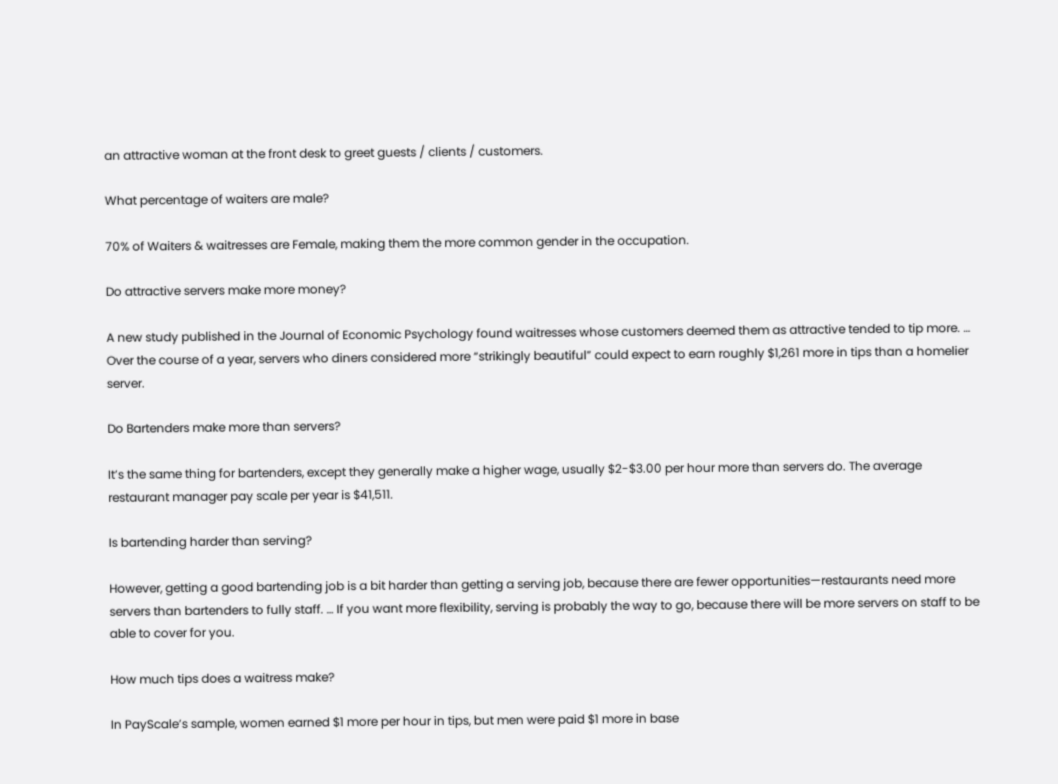an attractive woman at the front desk to greet guests / clients / customers.

What percentage of waiters are male?

70% of Waiters & waitresses are Female, making them the more common gender in the occupation.

Do attractive servers make more money?

A new study published in the Journal of Economic Psychology found waitresses whose customers deemed them as attractive tended to tip more. … Over the course of a year, servers who diners considered more “strikingly beautiful” could expect to earn roughly $1,261 more in tips than a homelier server.

Do Bartenders make more than servers?

It’s the same thing for bartenders, except they generally make a higher wage, usually $2-$3.00 per hour more than servers do. The average restaurant manager pay scale per year is $41,511.

Is bartending harder than serving?

However, getting a good bartending job is a bit harder than getting a serving job, because there are fewer opportunities—restaurants need more servers than bartenders to fully staff. … If you want more flexibility, serving is probably the way to go, because there will be more servers on staff to be able to cover for you.

How much tips does a waitress make?

In PayScale’s sample, women earned $1 more per hour in tips, but men were paid $1 more in base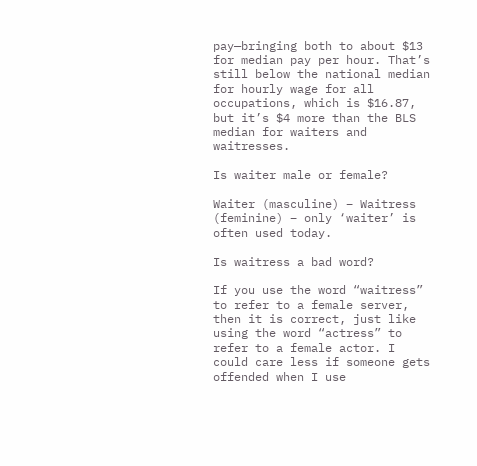pay—bringing both to about $13 for median pay per hour. That’s still below the national median for hourly wage for all occupations, which is $16.87, but it’s $4 more than the BLS median for waiters and waitresses.

Is waiter male or female?

Waiter (masculine) – Waitress (feminine) – only ‘waiter’ is often used today.

Is waitress a bad word?

If you use the word “waitress” to refer to a female server, then it is correct, just like using the word “actress” to refer to a female actor. I could care less if someone gets offended when I use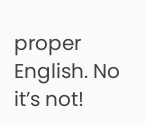proper English. No it’s not!